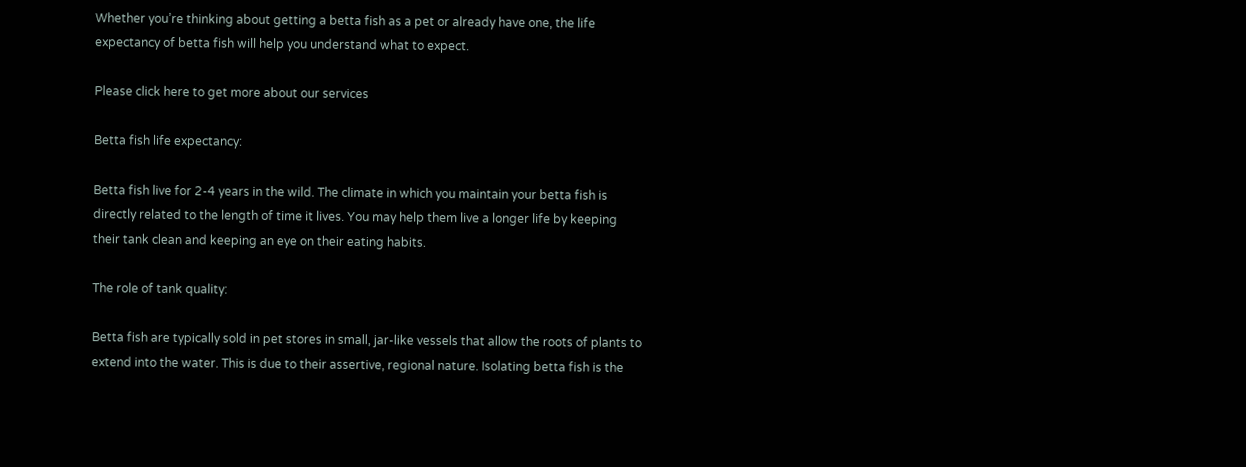Whether you’re thinking about getting a betta fish as a pet or already have one, the life expectancy of betta fish will help you understand what to expect.

Please click here to get more about our services

Betta fish life expectancy:

Betta fish live for 2-4 years in the wild. The climate in which you maintain your betta fish is directly related to the length of time it lives. You may help them live a longer life by keeping their tank clean and keeping an eye on their eating habits.

The role of tank quality:

Betta fish are typically sold in pet stores in small, jar-like vessels that allow the roots of plants to extend into the water. This is due to their assertive, regional nature. Isolating betta fish is the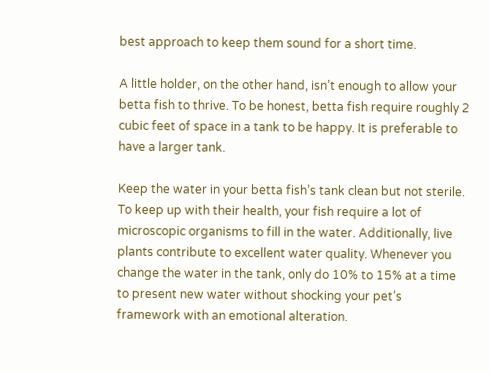best approach to keep them sound for a short time.

A little holder, on the other hand, isn’t enough to allow your betta fish to thrive. To be honest, betta fish require roughly 2 cubic feet of space in a tank to be happy. It is preferable to have a larger tank.

Keep the water in your betta fish’s tank clean but not sterile. To keep up with their health, your fish require a lot of microscopic organisms to fill in the water. Additionally, live plants contribute to excellent water quality. Whenever you change the water in the tank, only do 10% to 15% at a time to present new water without shocking your pet’s framework with an emotional alteration.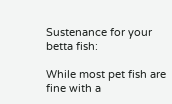Sustenance for your betta fish:

While most pet fish are fine with a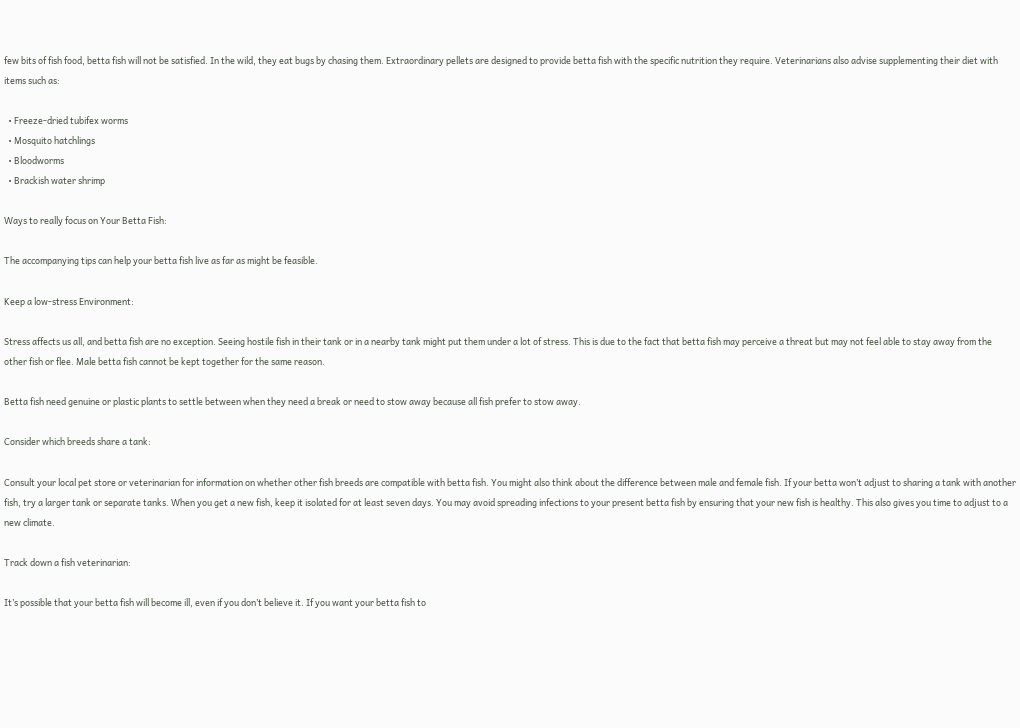few bits of fish food, betta fish will not be satisfied. In the wild, they eat bugs by chasing them. Extraordinary pellets are designed to provide betta fish with the specific nutrition they require. Veterinarians also advise supplementing their diet with items such as:

  • Freeze-dried tubifex worms
  • Mosquito hatchlings
  • Bloodworms
  • Brackish water shrimp

Ways to really focus on Your Betta Fish:

The accompanying tips can help your betta fish live as far as might be feasible.

Keep a low-stress Environment:

Stress affects us all, and betta fish are no exception. Seeing hostile fish in their tank or in a nearby tank might put them under a lot of stress. This is due to the fact that betta fish may perceive a threat but may not feel able to stay away from the other fish or flee. Male betta fish cannot be kept together for the same reason.

Betta fish need genuine or plastic plants to settle between when they need a break or need to stow away because all fish prefer to stow away.

Consider which breeds share a tank:

Consult your local pet store or veterinarian for information on whether other fish breeds are compatible with betta fish. You might also think about the difference between male and female fish. If your betta won’t adjust to sharing a tank with another fish, try a larger tank or separate tanks. When you get a new fish, keep it isolated for at least seven days. You may avoid spreading infections to your present betta fish by ensuring that your new fish is healthy. This also gives you time to adjust to a new climate.

Track down a fish veterinarian:

It’s possible that your betta fish will become ill, even if you don’t believe it. If you want your betta fish to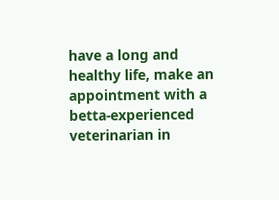have a long and healthy life, make an appointment with a betta-experienced veterinarian in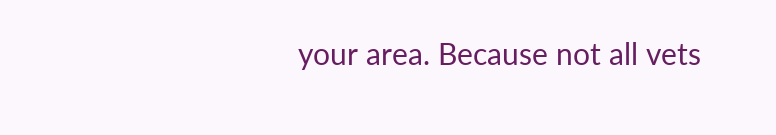your area. Because not all vets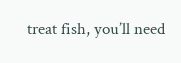treat fish, you’ll need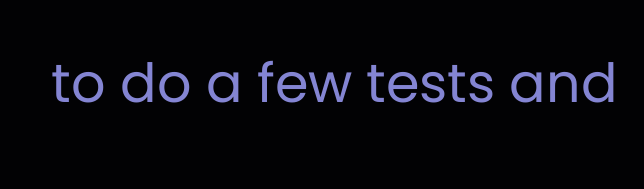to do a few tests and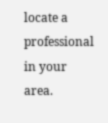locate a professional in your area.